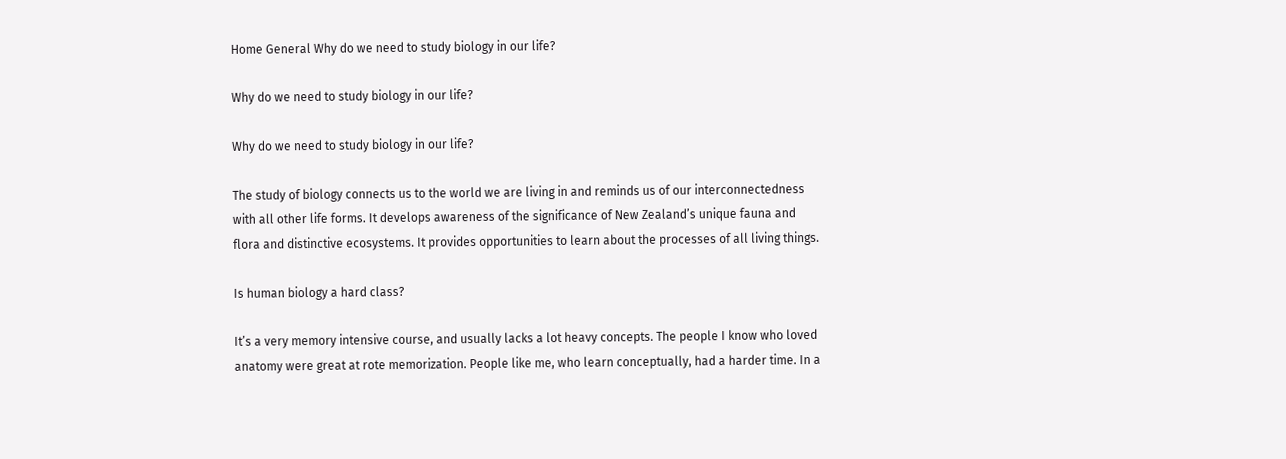Home General Why do we need to study biology in our life?

Why do we need to study biology in our life?

Why do we need to study biology in our life?

The study of biology connects us to the world we are living in and reminds us of our interconnectedness with all other life forms. It develops awareness of the significance of New Zealand’s unique fauna and flora and distinctive ecosystems. It provides opportunities to learn about the processes of all living things.

Is human biology a hard class?

It’s a very memory intensive course, and usually lacks a lot heavy concepts. The people I know who loved anatomy were great at rote memorization. People like me, who learn conceptually, had a harder time. In a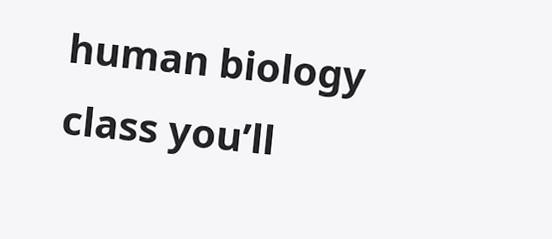human biology class you’ll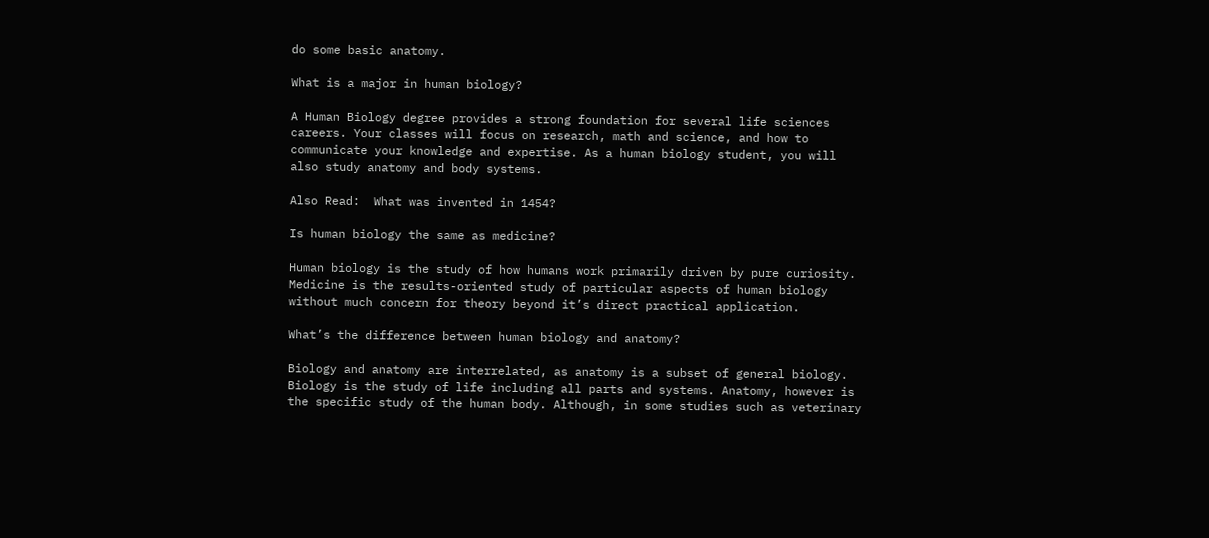do some basic anatomy.

What is a major in human biology?

A Human Biology degree provides a strong foundation for several life sciences careers. Your classes will focus on research, math and science, and how to communicate your knowledge and expertise. As a human biology student, you will also study anatomy and body systems.

Also Read:  What was invented in 1454?

Is human biology the same as medicine?

Human biology is the study of how humans work primarily driven by pure curiosity. Medicine is the results-oriented study of particular aspects of human biology without much concern for theory beyond it’s direct practical application.

What’s the difference between human biology and anatomy?

Biology and anatomy are interrelated, as anatomy is a subset of general biology. Biology is the study of life including all parts and systems. Anatomy, however is the specific study of the human body. Although, in some studies such as veterinary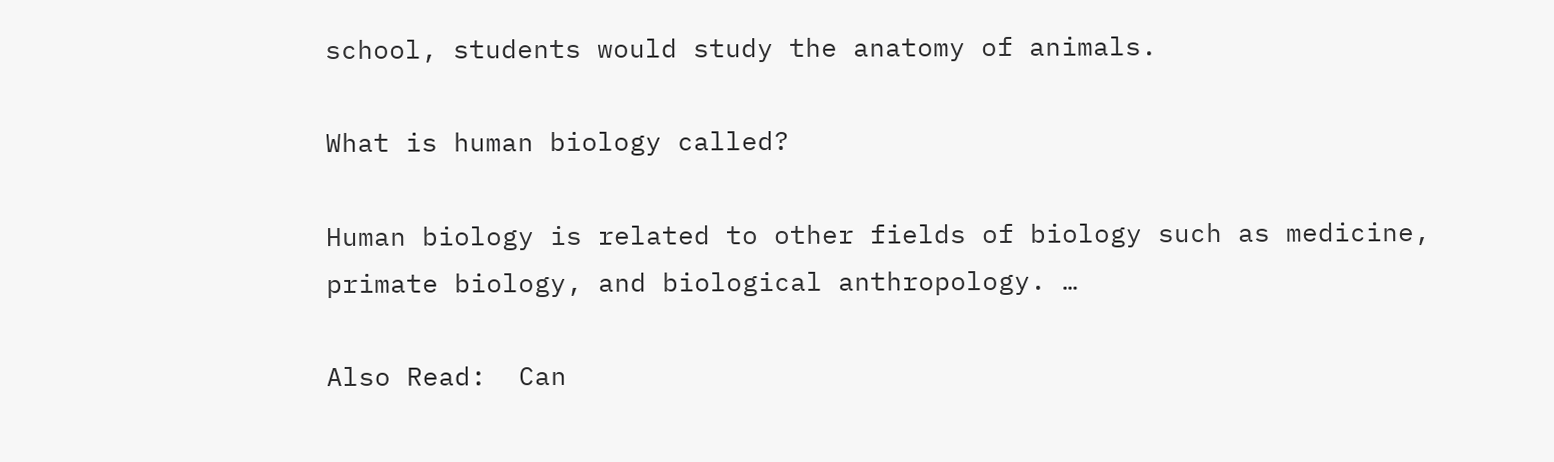school, students would study the anatomy of animals.

What is human biology called?

Human biology is related to other fields of biology such as medicine, primate biology, and biological anthropology. …

Also Read:  Can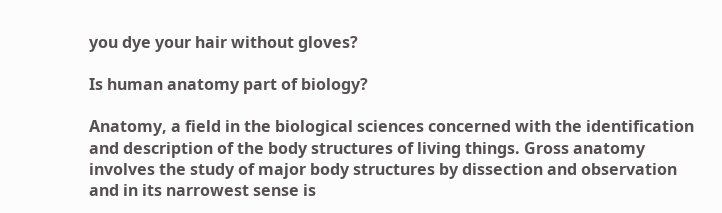you dye your hair without gloves?

Is human anatomy part of biology?

Anatomy, a field in the biological sciences concerned with the identification and description of the body structures of living things. Gross anatomy involves the study of major body structures by dissection and observation and in its narrowest sense is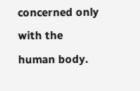concerned only with the human body.